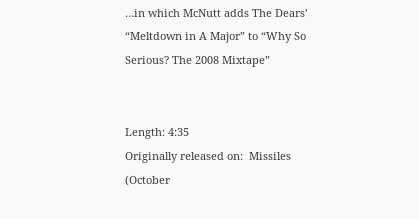…in which McNutt adds The Dears’ “Meltdown in A Major” to “Why So Serious? The 2008 Mixtape”


Length: 4:35
Originally released on:  Missiles (October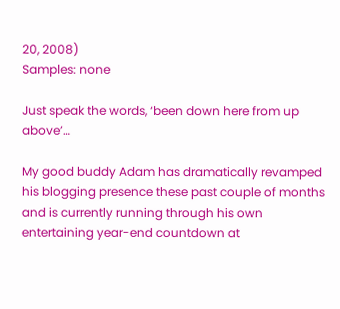20, 2008)
Samples: none

Just speak the words, ‘been down here from up above’…

My good buddy Adam has dramatically revamped his blogging presence these past couple of months and is currently running through his own entertaining year-end countdown at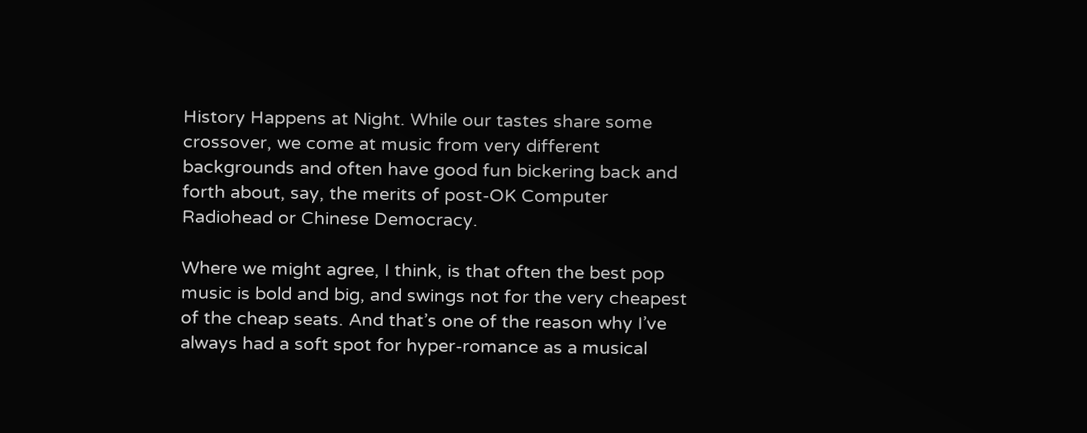History Happens at Night. While our tastes share some crossover, we come at music from very different backgrounds and often have good fun bickering back and forth about, say, the merits of post-OK Computer Radiohead or Chinese Democracy.

Where we might agree, I think, is that often the best pop music is bold and big, and swings not for the very cheapest of the cheap seats. And that’s one of the reason why I’ve always had a soft spot for hyper-romance as a musical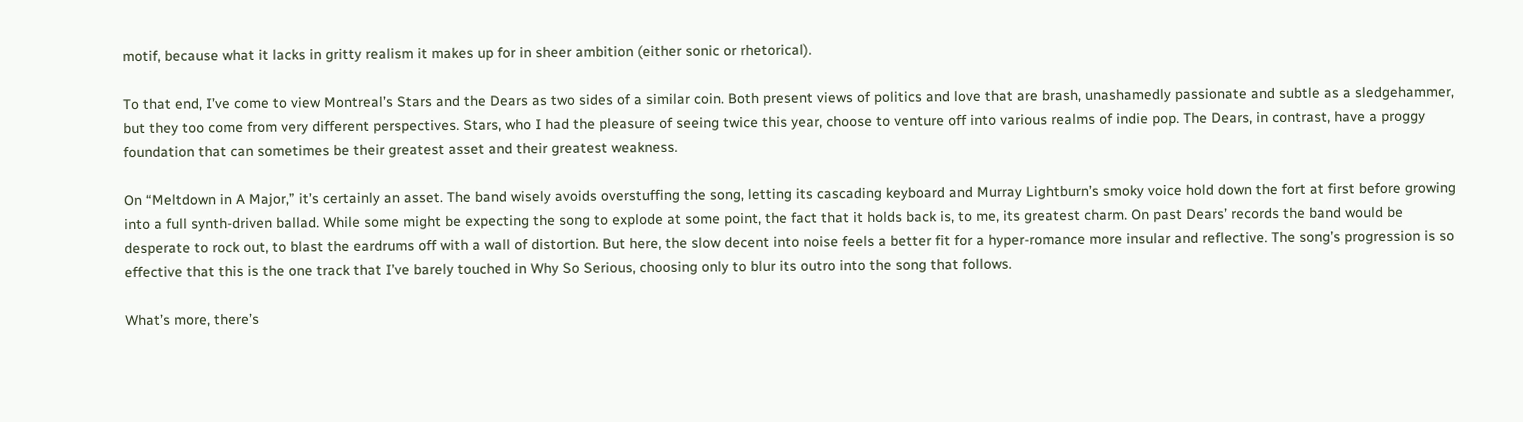motif, because what it lacks in gritty realism it makes up for in sheer ambition (either sonic or rhetorical).

To that end, I’ve come to view Montreal’s Stars and the Dears as two sides of a similar coin. Both present views of politics and love that are brash, unashamedly passionate and subtle as a sledgehammer, but they too come from very different perspectives. Stars, who I had the pleasure of seeing twice this year, choose to venture off into various realms of indie pop. The Dears, in contrast, have a proggy foundation that can sometimes be their greatest asset and their greatest weakness.

On “Meltdown in A Major,” it’s certainly an asset. The band wisely avoids overstuffing the song, letting its cascading keyboard and Murray Lightburn’s smoky voice hold down the fort at first before growing into a full synth-driven ballad. While some might be expecting the song to explode at some point, the fact that it holds back is, to me, its greatest charm. On past Dears’ records the band would be desperate to rock out, to blast the eardrums off with a wall of distortion. But here, the slow decent into noise feels a better fit for a hyper-romance more insular and reflective. The song’s progression is so effective that this is the one track that I’ve barely touched in Why So Serious, choosing only to blur its outro into the song that follows.

What’s more, there’s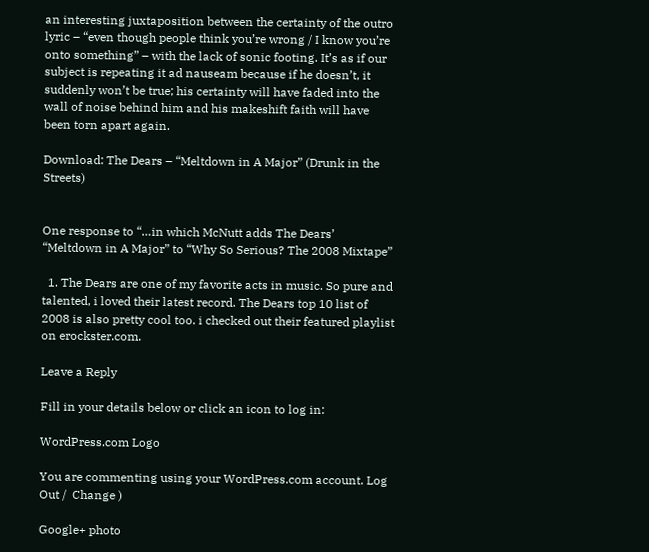an interesting juxtaposition between the certainty of the outro lyric – “even though people think you’re wrong / I know you’re onto something” – with the lack of sonic footing. It’s as if our subject is repeating it ad nauseam because if he doesn’t, it suddenly won’t be true; his certainty will have faded into the wall of noise behind him and his makeshift faith will have been torn apart again.

Download: The Dears – “Meltdown in A Major” (Drunk in the Streets)


One response to “…in which McNutt adds The Dears’ “Meltdown in A Major” to “Why So Serious? The 2008 Mixtape”

  1. The Dears are one of my favorite acts in music. So pure and talented, i loved their latest record. The Dears top 10 list of 2008 is also pretty cool too. i checked out their featured playlist on erockster.com.

Leave a Reply

Fill in your details below or click an icon to log in:

WordPress.com Logo

You are commenting using your WordPress.com account. Log Out /  Change )

Google+ photo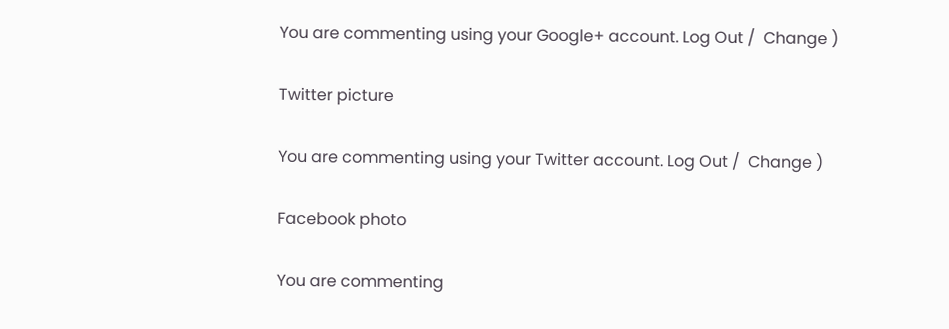You are commenting using your Google+ account. Log Out /  Change )

Twitter picture

You are commenting using your Twitter account. Log Out /  Change )

Facebook photo

You are commenting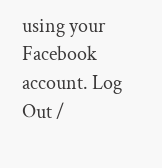using your Facebook account. Log Out /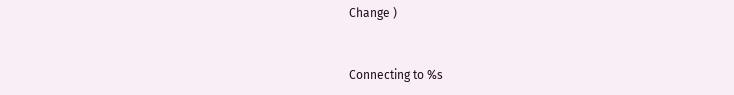Change )


Connecting to %s